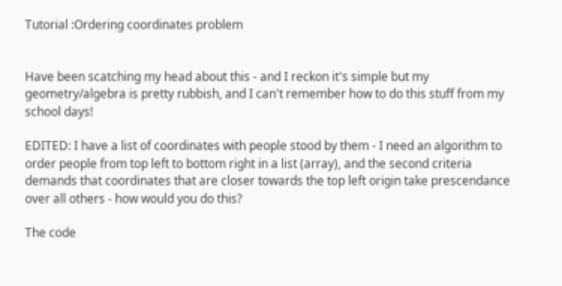Tutorial :Ordering coordinates problem


Have been scatching my head about this - and I reckon it's simple but my geometry/algebra is pretty rubbish, and I can't remember how to do this stuff from my school days!

EDITED: I have a list of coordinates with people stood by them - I need an algorithm to order people from top left to bottom right in a list (array), and the second criteria demands that coordinates that are closer towards the top left origin take prescendance over all others - how would you do this?

The code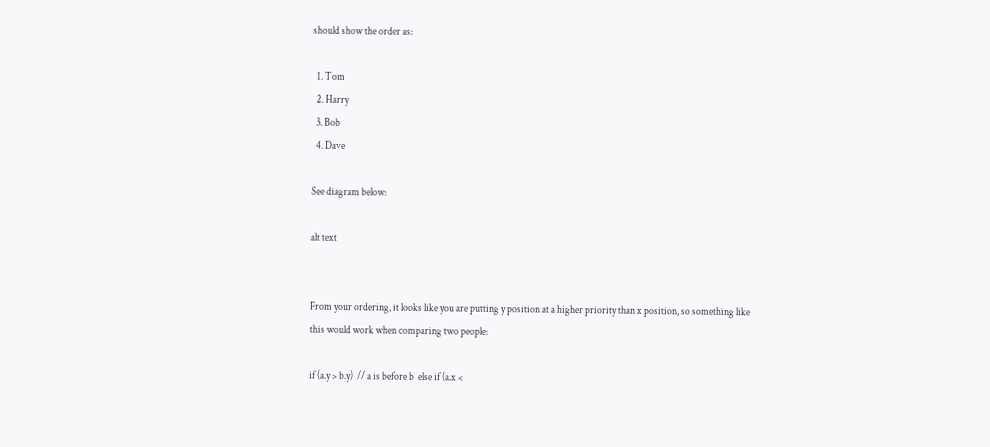should show the order as:

  1. Tom
  2. Harry
  3. Bob
  4. Dave

See diagram below:

alt text


From your ordering, it looks like you are putting y position at a higher priority than x position, so something like this would work when comparing two people:

if (a.y > b.y)  // a is before b  else if (a.x <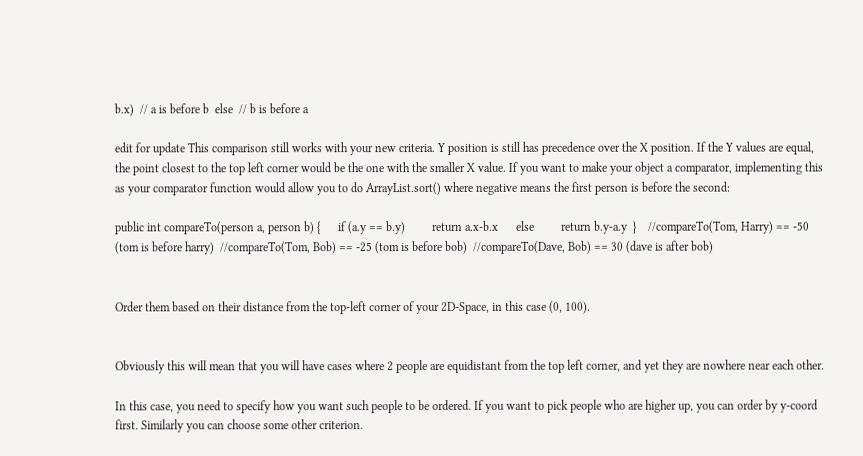b.x)  // a is before b  else  // b is before a

edit for update This comparison still works with your new criteria. Y position is still has precedence over the X position. If the Y values are equal, the point closest to the top left corner would be the one with the smaller X value. If you want to make your object a comparator, implementing this as your comparator function would allow you to do ArrayList.sort() where negative means the first person is before the second:

public int compareTo(person a, person b) {      if (a.y == b.y)         return a.x-b.x      else         return b.y-a.y  }    //compareTo(Tom, Harry) == -50 (tom is before harry)  //compareTo(Tom, Bob) == -25 (tom is before bob)  //compareTo(Dave, Bob) == 30 (dave is after bob)


Order them based on their distance from the top-left corner of your 2D-Space, in this case (0, 100).


Obviously this will mean that you will have cases where 2 people are equidistant from the top left corner, and yet they are nowhere near each other.

In this case, you need to specify how you want such people to be ordered. If you want to pick people who are higher up, you can order by y-coord first. Similarly you can choose some other criterion.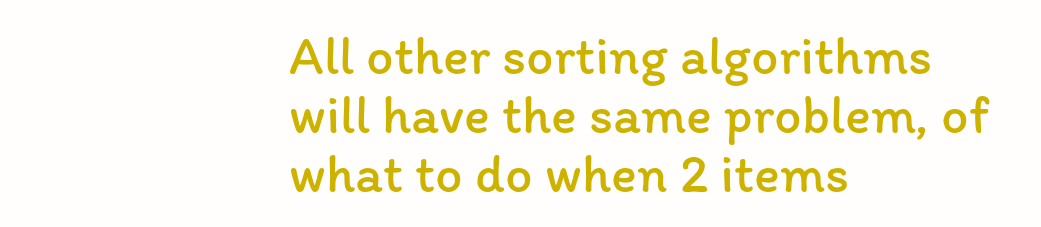All other sorting algorithms will have the same problem, of what to do when 2 items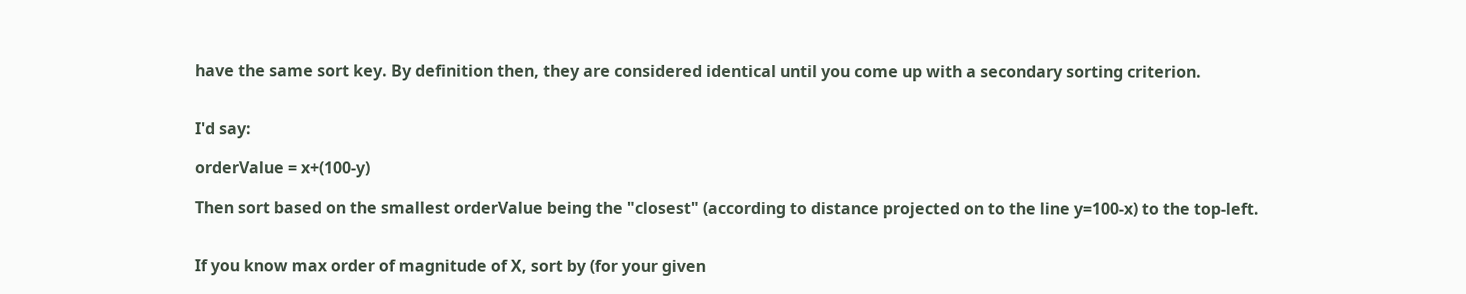have the same sort key. By definition then, they are considered identical until you come up with a secondary sorting criterion.


I'd say:

orderValue = x+(100-y)

Then sort based on the smallest orderValue being the "closest" (according to distance projected on to the line y=100-x) to the top-left.


If you know max order of magnitude of X, sort by (for your given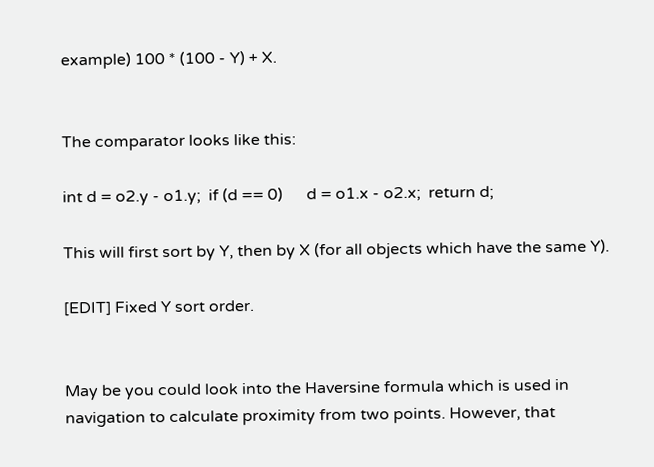example) 100 * (100 - Y) + X.


The comparator looks like this:

int d = o2.y - o1.y;  if (d == 0)      d = o1.x - o2.x;  return d;

This will first sort by Y, then by X (for all objects which have the same Y).

[EDIT] Fixed Y sort order.


May be you could look into the Haversine formula which is used in navigation to calculate proximity from two points. However, that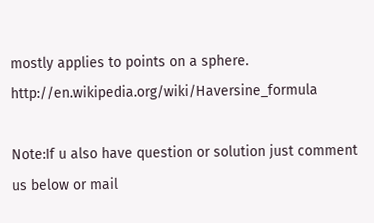mostly applies to points on a sphere. http://en.wikipedia.org/wiki/Haversine_formula

Note:If u also have question or solution just comment us below or mail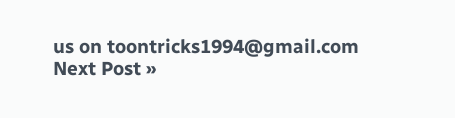us on toontricks1994@gmail.com
Next Post »